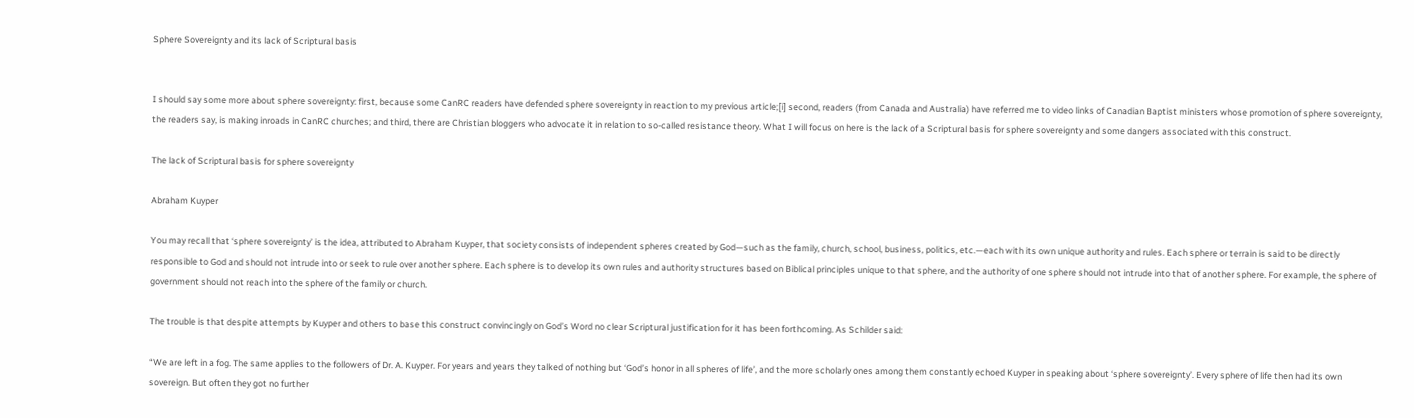Sphere Sovereignty and its lack of Scriptural basis


I should say some more about sphere sovereignty: first, because some CanRC readers have defended sphere sovereignty in reaction to my previous article;[i] second, readers (from Canada and Australia) have referred me to video links of Canadian Baptist ministers whose promotion of sphere sovereignty, the readers say, is making inroads in CanRC churches; and third, there are Christian bloggers who advocate it in relation to so-called resistance theory. What I will focus on here is the lack of a Scriptural basis for sphere sovereignty and some dangers associated with this construct.

The lack of Scriptural basis for sphere sovereignty

Abraham Kuyper

You may recall that ‘sphere sovereignty’ is the idea, attributed to Abraham Kuyper, that society consists of independent spheres created by God—such as the family, church, school, business, politics, etc.—each with its own unique authority and rules. Each sphere or terrain is said to be directly responsible to God and should not intrude into or seek to rule over another sphere. Each sphere is to develop its own rules and authority structures based on Biblical principles unique to that sphere, and the authority of one sphere should not intrude into that of another sphere. For example, the sphere of government should not reach into the sphere of the family or church.

The trouble is that despite attempts by Kuyper and others to base this construct convincingly on God’s Word no clear Scriptural justification for it has been forthcoming. As Schilder said:

“We are left in a fog. The same applies to the followers of Dr. A. Kuyper. For years and years they talked of nothing but ‘God’s honor in all spheres of life’, and the more scholarly ones among them constantly echoed Kuyper in speaking about ‘sphere sovereignty’. Every sphere of life then had its own sovereign. But often they got no further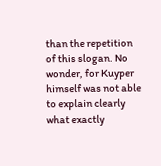than the repetition of this slogan. No wonder, for Kuyper himself was not able to explain clearly what exactly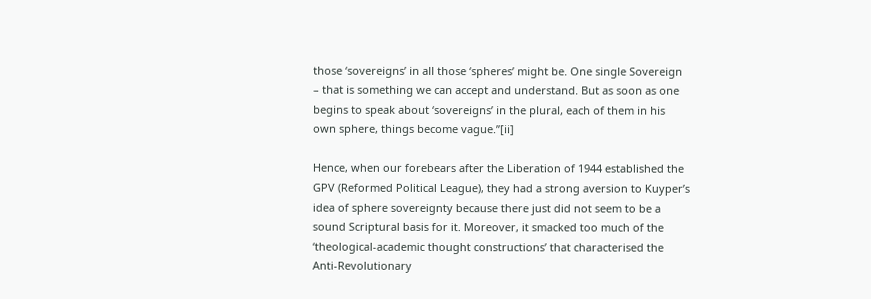those ‘sovereigns’ in all those ‘spheres’ might be. One single Sovereign – that is something we can accept and understand. But as soon as one begins to speak about ‘sovereigns’ in the plural, each of them in his own sphere, things become vague.”[ii]

Hence, when our forebears after the Liberation of 1944 established the GPV (Reformed Political League), they had a strong aversion to Kuyper’s idea of sphere sovereignty because there just did not seem to be a sound Scriptural basis for it. Moreover, it smacked too much of the ‘theological-academic thought constructions’ that characterised the Anti-Revolutionary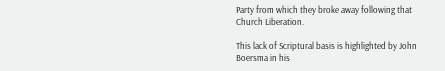Party from which they broke away following that Church Liberation.

This lack of Scriptural basis is highlighted by John Boersma in his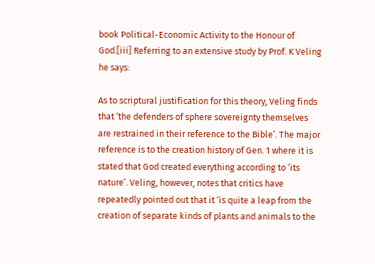book Political-Economic Activity to the Honour of God.[iii] Referring to an extensive study by Prof. K Veling he says:

As to scriptural justification for this theory, Veling finds that ‘the defenders of sphere sovereignty themselves are restrained in their reference to the Bible’. The major reference is to the creation history of Gen. 1 where it is stated that God created everything according to ‘its nature’. Veling, however, notes that critics have repeatedly pointed out that it ‘is quite a leap from the creation of separate kinds of plants and animals to the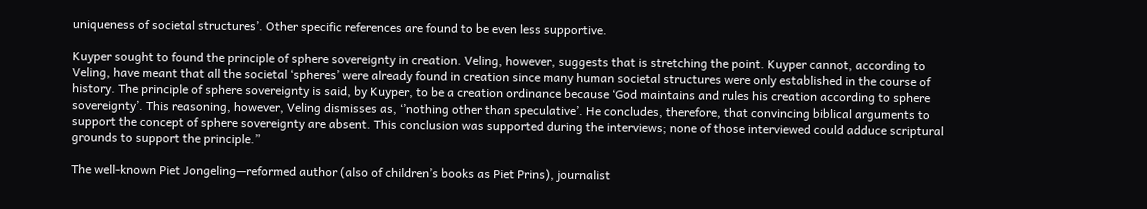uniqueness of societal structures’. Other specific references are found to be even less supportive.

Kuyper sought to found the principle of sphere sovereignty in creation. Veling, however, suggests that is stretching the point. Kuyper cannot, according to Veling, have meant that all the societal ‘spheres’ were already found in creation since many human societal structures were only established in the course of history. The principle of sphere sovereignty is said, by Kuyper, to be a creation ordinance because ‘God maintains and rules his creation according to sphere sovereignty’. This reasoning, however, Veling dismisses as, ‘’nothing other than speculative’. He concludes, therefore, that convincing biblical arguments to support the concept of sphere sovereignty are absent. This conclusion was supported during the interviews; none of those interviewed could adduce scriptural grounds to support the principle.”

The well-known Piet Jongeling—reformed author (also of children’s books as Piet Prins), journalist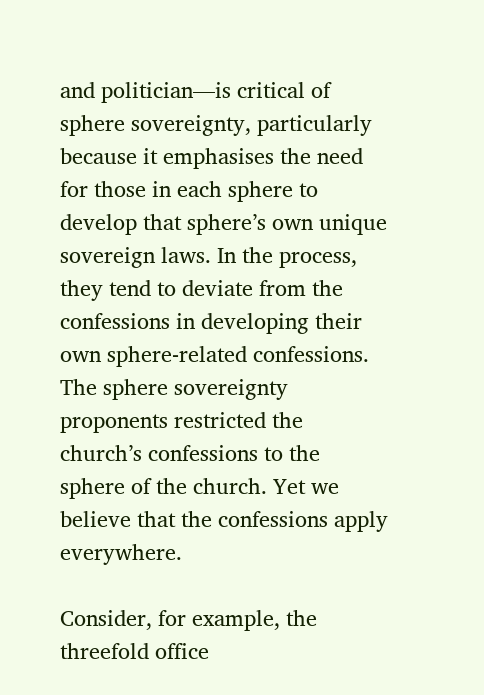and politician—is critical of sphere sovereignty, particularly because it emphasises the need for those in each sphere to develop that sphere’s own unique sovereign laws. In the process, they tend to deviate from the confessions in developing their own sphere-related confessions. The sphere sovereignty proponents restricted the church’s confessions to the sphere of the church. Yet we believe that the confessions apply everywhere.

Consider, for example, the threefold office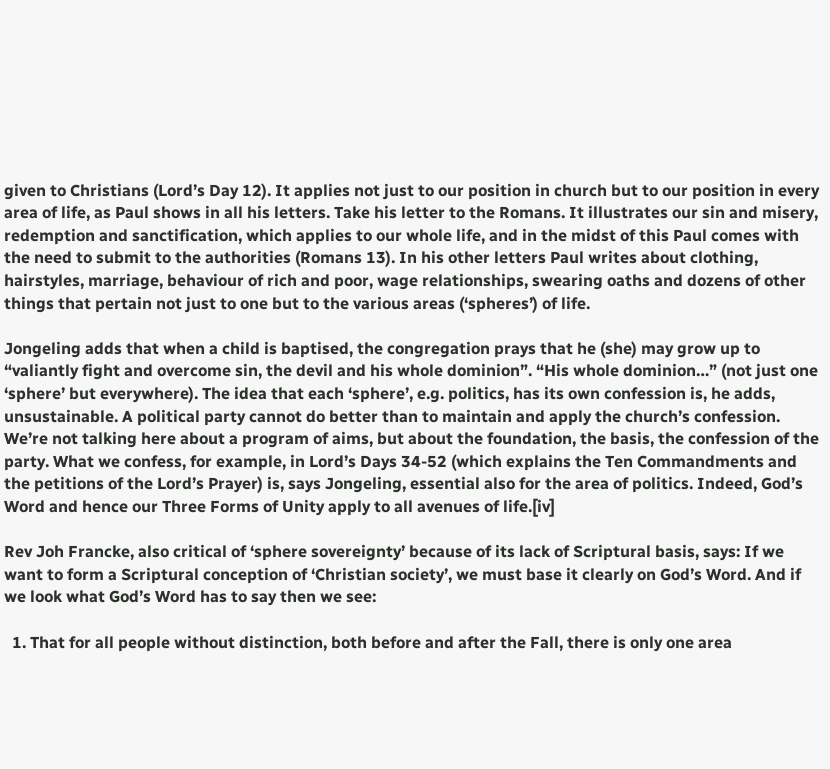given to Christians (Lord’s Day 12). It applies not just to our position in church but to our position in every area of life, as Paul shows in all his letters. Take his letter to the Romans. It illustrates our sin and misery, redemption and sanctification, which applies to our whole life, and in the midst of this Paul comes with the need to submit to the authorities (Romans 13). In his other letters Paul writes about clothing, hairstyles, marriage, behaviour of rich and poor, wage relationships, swearing oaths and dozens of other things that pertain not just to one but to the various areas (‘spheres’) of life.

Jongeling adds that when a child is baptised, the congregation prays that he (she) may grow up to “valiantly fight and overcome sin, the devil and his whole dominion”. “His whole dominion…” (not just one ‘sphere’ but everywhere). The idea that each ‘sphere’, e.g. politics, has its own confession is, he adds, unsustainable. A political party cannot do better than to maintain and apply the church’s confession. We’re not talking here about a program of aims, but about the foundation, the basis, the confession of the party. What we confess, for example, in Lord’s Days 34-52 (which explains the Ten Commandments and the petitions of the Lord’s Prayer) is, says Jongeling, essential also for the area of politics. Indeed, God’s Word and hence our Three Forms of Unity apply to all avenues of life.[iv]

Rev Joh Francke, also critical of ‘sphere sovereignty’ because of its lack of Scriptural basis, says: If we want to form a Scriptural conception of ‘Christian society’, we must base it clearly on God’s Word. And if we look what God’s Word has to say then we see:

  1. That for all people without distinction, both before and after the Fall, there is only one area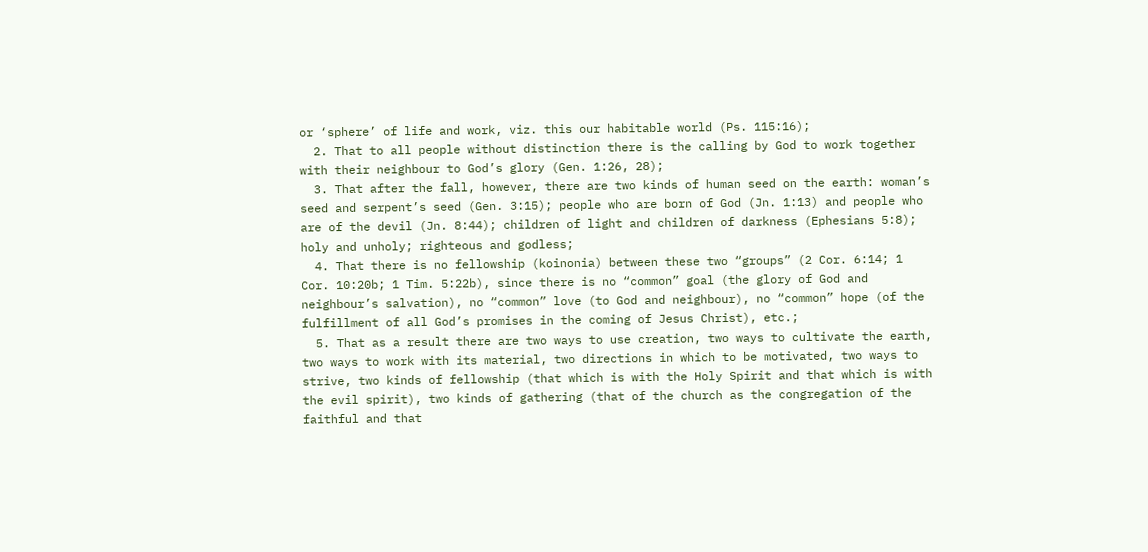or ‘sphere’ of life and work, viz. this our habitable world (Ps. 115:16);
  2. That to all people without distinction there is the calling by God to work together with their neighbour to God’s glory (Gen. 1:26, 28);
  3. That after the fall, however, there are two kinds of human seed on the earth: woman’s seed and serpent’s seed (Gen. 3:15); people who are born of God (Jn. 1:13) and people who are of the devil (Jn. 8:44); children of light and children of darkness (Ephesians 5:8); holy and unholy; righteous and godless;
  4. That there is no fellowship (koinonia) between these two “groups” (2 Cor. 6:14; 1 Cor. 10:20b; 1 Tim. 5:22b), since there is no “common” goal (the glory of God and neighbour’s salvation), no “common” love (to God and neighbour), no “common” hope (of the fulfillment of all God’s promises in the coming of Jesus Christ), etc.;
  5. That as a result there are two ways to use creation, two ways to cultivate the earth, two ways to work with its material, two directions in which to be motivated, two ways to strive, two kinds of fellowship (that which is with the Holy Spirit and that which is with the evil spirit), two kinds of gathering (that of the church as the congregation of the faithful and that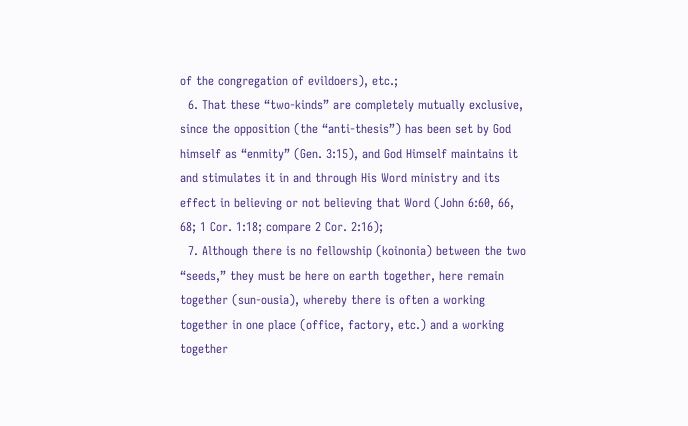of the congregation of evildoers), etc.;
  6. That these “two-kinds” are completely mutually exclusive, since the opposition (the “anti-thesis”) has been set by God himself as “enmity” (Gen. 3:15), and God Himself maintains it and stimulates it in and through His Word ministry and its effect in believing or not believing that Word (John 6:60, 66, 68; 1 Cor. 1:18; compare 2 Cor. 2:16);
  7. Although there is no fellowship (koinonia) between the two “seeds,” they must be here on earth together, here remain together (sun-ousia), whereby there is often a working together in one place (office, factory, etc.) and a working together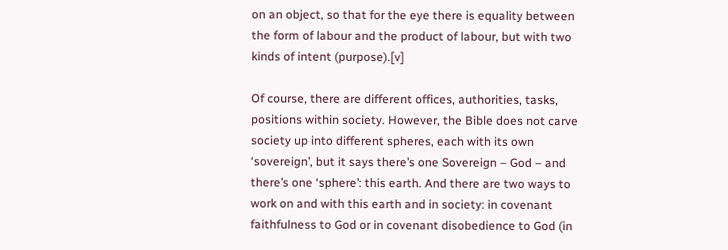on an object, so that for the eye there is equality between the form of labour and the product of labour, but with two kinds of intent (purpose).[v]

Of course, there are different offices, authorities, tasks, positions within society. However, the Bible does not carve society up into different spheres, each with its own ‘sovereign’, but it says there’s one Sovereign – God – and there’s one ‘sphere’: this earth. And there are two ways to work on and with this earth and in society: in covenant faithfulness to God or in covenant disobedience to God (in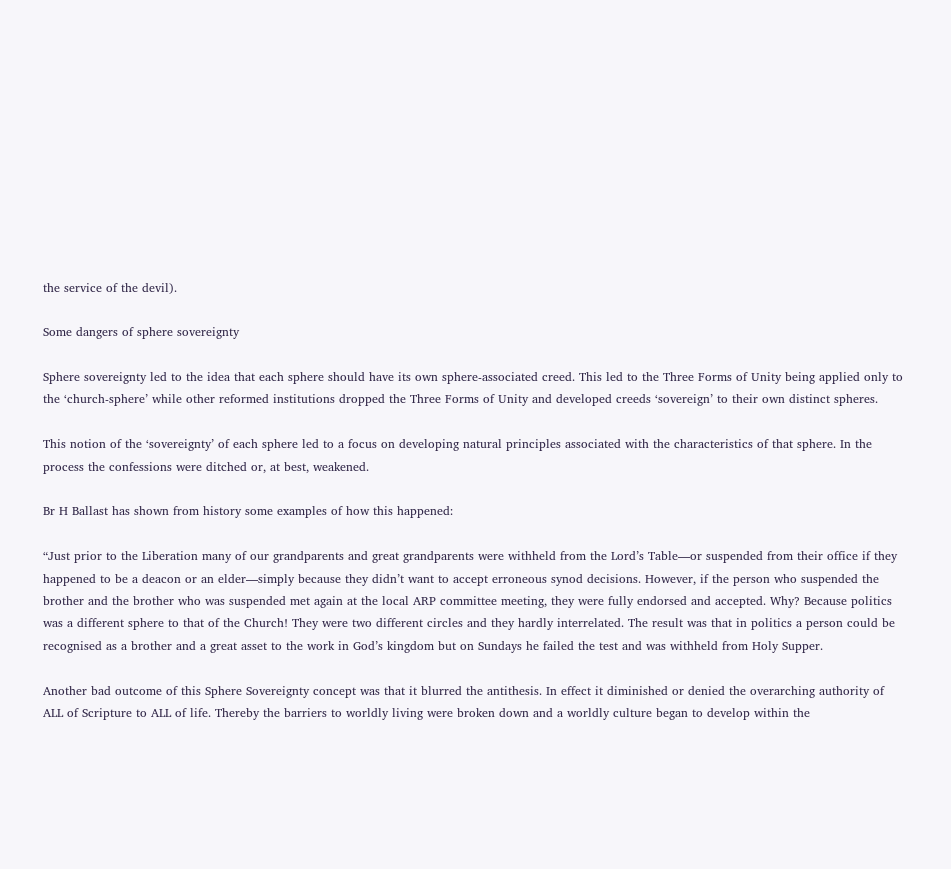the service of the devil).

Some dangers of sphere sovereignty

Sphere sovereignty led to the idea that each sphere should have its own sphere-associated creed. This led to the Three Forms of Unity being applied only to the ‘church-sphere’ while other reformed institutions dropped the Three Forms of Unity and developed creeds ‘sovereign’ to their own distinct spheres.

This notion of the ‘sovereignty’ of each sphere led to a focus on developing natural principles associated with the characteristics of that sphere. In the process the confessions were ditched or, at best, weakened.

Br H Ballast has shown from history some examples of how this happened:

“Just prior to the Liberation many of our grandparents and great grandparents were withheld from the Lord’s Table—or suspended from their office if they happened to be a deacon or an elder—simply because they didn’t want to accept erroneous synod decisions. However, if the person who suspended the brother and the brother who was suspended met again at the local ARP committee meeting, they were fully endorsed and accepted. Why? Because politics was a different sphere to that of the Church! They were two different circles and they hardly interrelated. The result was that in politics a person could be recognised as a brother and a great asset to the work in God’s kingdom but on Sundays he failed the test and was withheld from Holy Supper.

Another bad outcome of this Sphere Sovereignty concept was that it blurred the antithesis. In effect it diminished or denied the overarching authority of ALL of Scripture to ALL of life. Thereby the barriers to worldly living were broken down and a worldly culture began to develop within the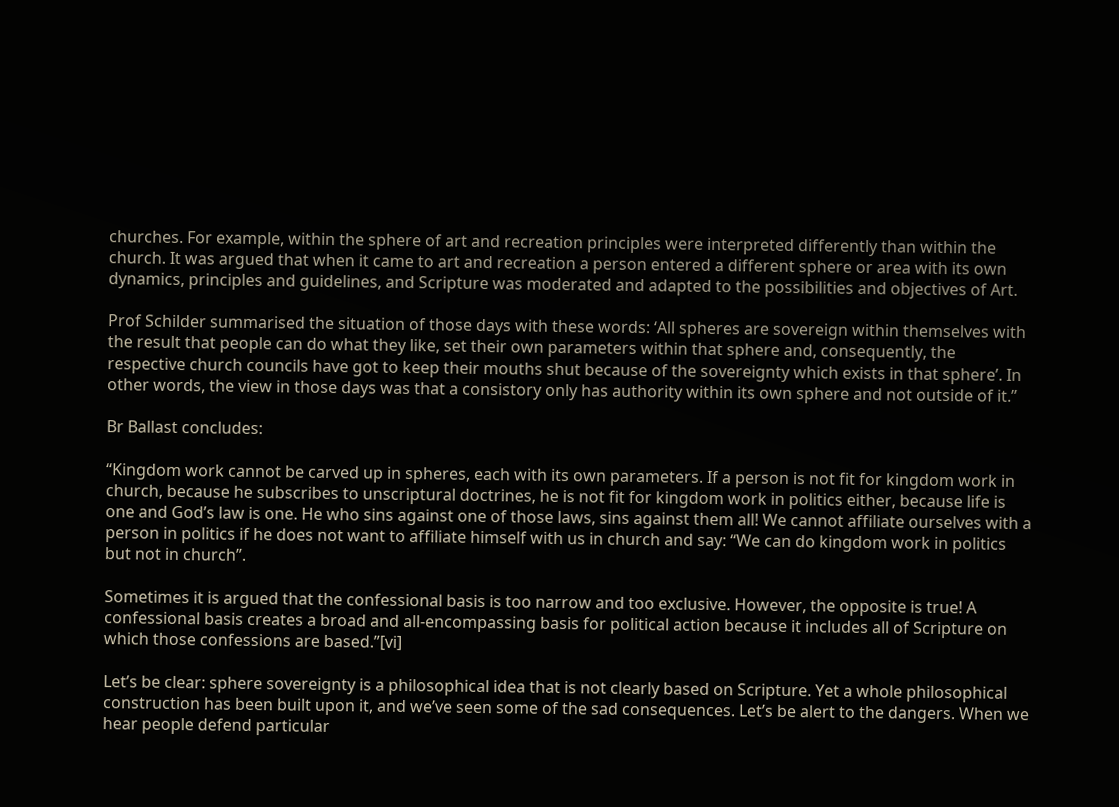churches. For example, within the sphere of art and recreation principles were interpreted differently than within the church. It was argued that when it came to art and recreation a person entered a different sphere or area with its own dynamics, principles and guidelines, and Scripture was moderated and adapted to the possibilities and objectives of Art.

Prof Schilder summarised the situation of those days with these words: ‘All spheres are sovereign within themselves with the result that people can do what they like, set their own parameters within that sphere and, consequently, the respective church councils have got to keep their mouths shut because of the sovereignty which exists in that sphere’. In other words, the view in those days was that a consistory only has authority within its own sphere and not outside of it.”

Br Ballast concludes:

“Kingdom work cannot be carved up in spheres, each with its own parameters. If a person is not fit for kingdom work in church, because he subscribes to unscriptural doctrines, he is not fit for kingdom work in politics either, because life is one and God’s law is one. He who sins against one of those laws, sins against them all! We cannot affiliate ourselves with a person in politics if he does not want to affiliate himself with us in church and say: “We can do kingdom work in politics but not in church”.

Sometimes it is argued that the confessional basis is too narrow and too exclusive. However, the opposite is true! A confessional basis creates a broad and all-encompassing basis for political action because it includes all of Scripture on which those confessions are based.”[vi]

Let’s be clear: sphere sovereignty is a philosophical idea that is not clearly based on Scripture. Yet a whole philosophical construction has been built upon it, and we’ve seen some of the sad consequences. Let’s be alert to the dangers. When we hear people defend particular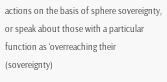actions on the basis of sphere sovereignty, or speak about those with a particular function as ‘overreaching their (sovereignty)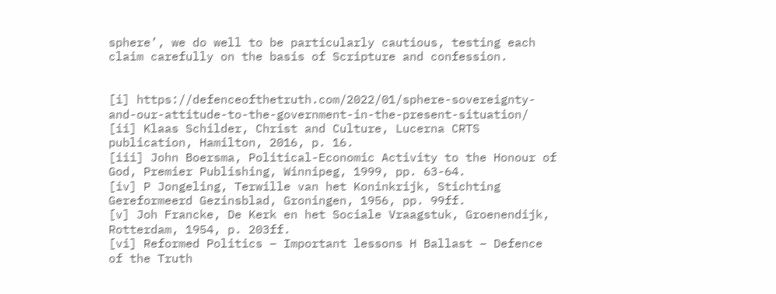sphere’, we do well to be particularly cautious, testing each claim carefully on the basis of Scripture and confession.


[i] https://defenceofthetruth.com/2022/01/sphere-sovereignty-and-our-attitude-to-the-government-in-the-present-situation/
[ii] Klaas Schilder, Christ and Culture, Lucerna CRTS publication, Hamilton, 2016, p. 16.
[iii] John Boersma, Political-Economic Activity to the Honour of God, Premier Publishing, Winnipeg, 1999, pp. 63-64.
[iv] P Jongeling, Terwille van het Koninkrijk, Stichting Gereformeerd Gezinsblad, Groningen, 1956, pp. 99ff.
[v] Joh Francke, De Kerk en het Sociale Vraagstuk, Groenendijk, Rotterdam, 1954, p. 203ff.
[vi] Reformed Politics – Important lessons H Ballast – Defence of the Truth